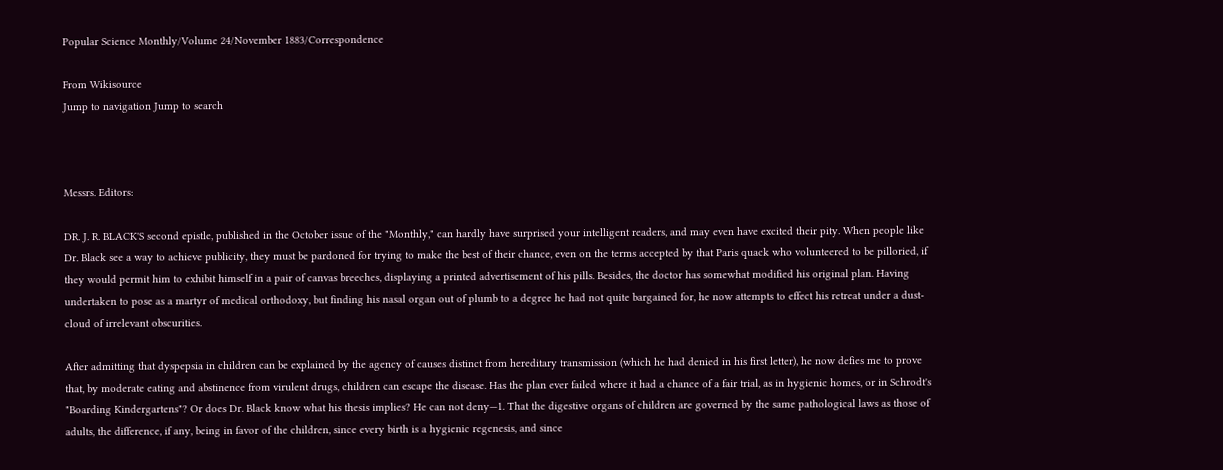Popular Science Monthly/Volume 24/November 1883/Correspondence

From Wikisource
Jump to navigation Jump to search



Messrs. Editors:

DR. J. R. BLACK'S second epistle, published in the October issue of the "Monthly," can hardly have surprised your intelligent readers, and may even have excited their pity. When people like Dr. Black see a way to achieve publicity, they must be pardoned for trying to make the best of their chance, even on the terms accepted by that Paris quack who volunteered to be pilloried, if they would permit him to exhibit himself in a pair of canvas breeches, displaying a printed advertisement of his pills. Besides, the doctor has somewhat modified his original plan. Having undertaken to pose as a martyr of medical orthodoxy, but finding his nasal organ out of plumb to a degree he had not quite bargained for, he now attempts to effect his retreat under a dust-cloud of irrelevant obscurities.

After admitting that dyspepsia in children can be explained by the agency of causes distinct from hereditary transmission (which he had denied in his first letter), he now defies me to prove that, by moderate eating and abstinence from virulent drugs, children can escape the disease. Has the plan ever failed where it had a chance of a fair trial, as in hygienic homes, or in Schrodt's "Boarding Kindergartens"? Or does Dr. Black know what his thesis implies? He can not deny—1. That the digestive organs of children are governed by the same pathological laws as those of adults, the difference, if any, being in favor of the children, since every birth is a hygienic regenesis, and since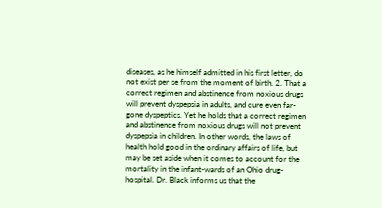diseases, as he himself admitted in his first letter, do not exist per se from the moment of birth. 2. That a correct regimen and abstinence from noxious drugs will prevent dyspepsia in adults, and cure even far-gone dyspeptics. Yet he holds that a correct regimen and abstinence from noxious drugs will not prevent dyspepsia in children. In other words, the laws of health hold good in the ordinary affairs of life, but may be set aside when it comes to account for the mortality in the infant-wards of an Ohio drug-hospital. Dr. Black informs us that the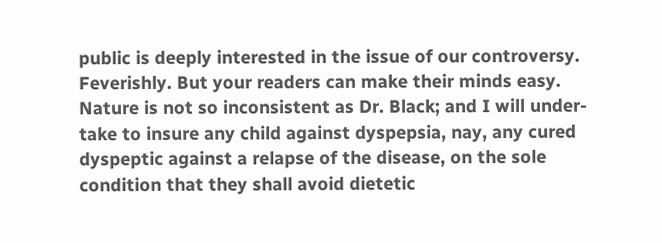public is deeply interested in the issue of our controversy. Feverishly. But your readers can make their minds easy. Nature is not so inconsistent as Dr. Black; and I will under-take to insure any child against dyspepsia, nay, any cured dyspeptic against a relapse of the disease, on the sole condition that they shall avoid dietetic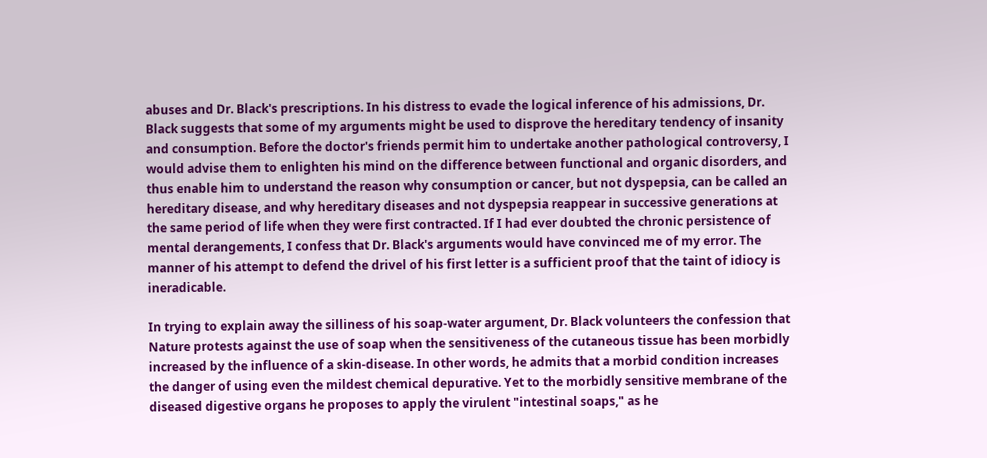abuses and Dr. Black's prescriptions. In his distress to evade the logical inference of his admissions, Dr. Black suggests that some of my arguments might be used to disprove the hereditary tendency of insanity and consumption. Before the doctor's friends permit him to undertake another pathological controversy, I would advise them to enlighten his mind on the difference between functional and organic disorders, and thus enable him to understand the reason why consumption or cancer, but not dyspepsia, can be called an hereditary disease, and why hereditary diseases and not dyspepsia reappear in successive generations at the same period of life when they were first contracted. If I had ever doubted the chronic persistence of mental derangements, I confess that Dr. Black's arguments would have convinced me of my error. The manner of his attempt to defend the drivel of his first letter is a sufficient proof that the taint of idiocy is ineradicable.

In trying to explain away the silliness of his soap-water argument, Dr. Black volunteers the confession that Nature protests against the use of soap when the sensitiveness of the cutaneous tissue has been morbidly increased by the influence of a skin-disease. In other words, he admits that a morbid condition increases the danger of using even the mildest chemical depurative. Yet to the morbidly sensitive membrane of the diseased digestive organs he proposes to apply the virulent "intestinal soaps," as he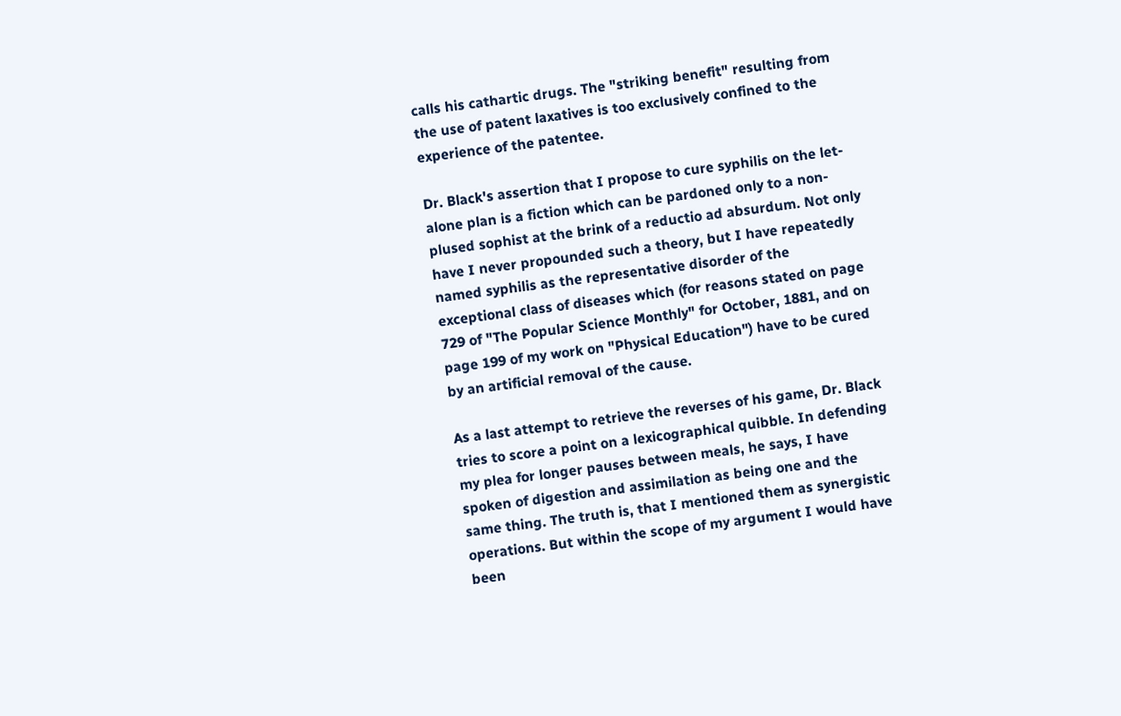calls his cathartic drugs. The "striking benefit" resulting from the use of patent laxatives is too exclusively confined to the experience of the patentee.

Dr. Black's assertion that I propose to cure syphilis on the let-alone plan is a fiction which can be pardoned only to a non-plused sophist at the brink of a reductio ad absurdum. Not only have I never propounded such a theory, but I have repeatedly named syphilis as the representative disorder of the exceptional class of diseases which (for reasons stated on page 729 of "The Popular Science Monthly" for October, 1881, and on page 199 of my work on "Physical Education") have to be cured by an artificial removal of the cause.

As a last attempt to retrieve the reverses of his game, Dr. Black tries to score a point on a lexicographical quibble. In defending my plea for longer pauses between meals, he says, I have spoken of digestion and assimilation as being one and the same thing. The truth is, that I mentioned them as synergistic operations. But within the scope of my argument I would have been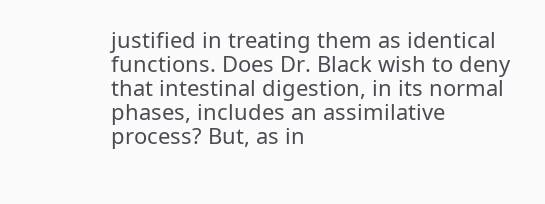justified in treating them as identical functions. Does Dr. Black wish to deny that intestinal digestion, in its normal phases, includes an assimilative process? But, as in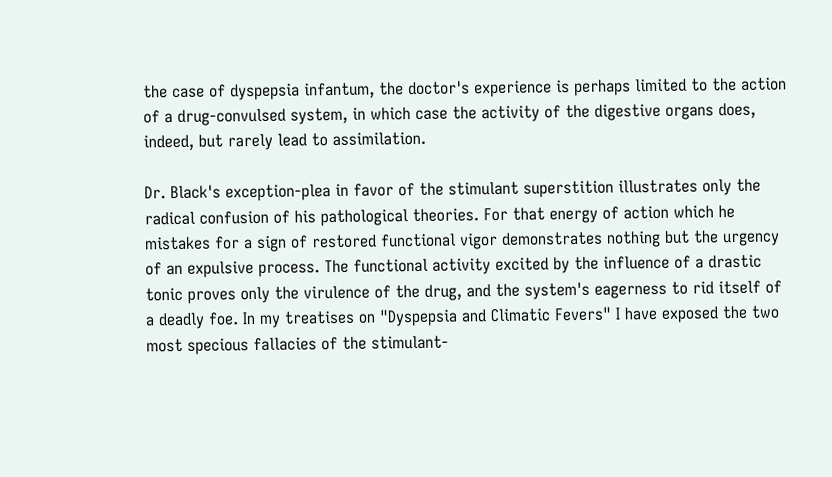the case of dyspepsia infantum, the doctor's experience is perhaps limited to the action of a drug-convulsed system, in which case the activity of the digestive organs does, indeed, but rarely lead to assimilation.

Dr. Black's exception-plea in favor of the stimulant superstition illustrates only the radical confusion of his pathological theories. For that energy of action which he mistakes for a sign of restored functional vigor demonstrates nothing but the urgency of an expulsive process. The functional activity excited by the influence of a drastic tonic proves only the virulence of the drug, and the system's eagerness to rid itself of a deadly foe. In my treatises on "Dyspepsia and Climatic Fevers" I have exposed the two most specious fallacies of the stimulant-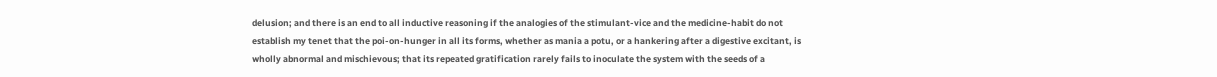delusion; and there is an end to all inductive reasoning if the analogies of the stimulant-vice and the medicine-habit do not establish my tenet that the poi-on-hunger in all its forms, whether as mania a potu, or a hankering after a digestive excitant, is wholly abnormal and mischievous; that its repeated gratification rarely fails to inoculate the system with the seeds of a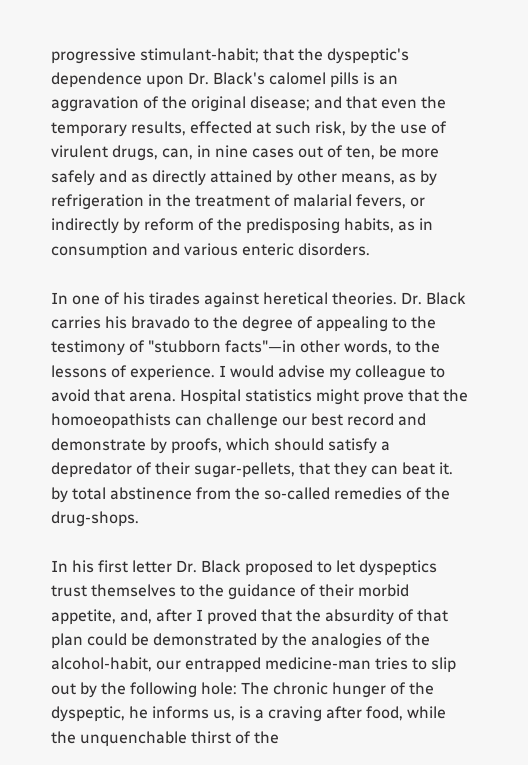progressive stimulant-habit; that the dyspeptic's dependence upon Dr. Black's calomel pills is an aggravation of the original disease; and that even the temporary results, effected at such risk, by the use of virulent drugs, can, in nine cases out of ten, be more safely and as directly attained by other means, as by refrigeration in the treatment of malarial fevers, or indirectly by reform of the predisposing habits, as in consumption and various enteric disorders.

In one of his tirades against heretical theories. Dr. Black carries his bravado to the degree of appealing to the testimony of "stubborn facts"—in other words, to the lessons of experience. I would advise my colleague to avoid that arena. Hospital statistics might prove that the homoeopathists can challenge our best record and demonstrate by proofs, which should satisfy a depredator of their sugar-pellets, that they can beat it. by total abstinence from the so-called remedies of the drug-shops.

In his first letter Dr. Black proposed to let dyspeptics trust themselves to the guidance of their morbid appetite, and, after I proved that the absurdity of that plan could be demonstrated by the analogies of the alcohol-habit, our entrapped medicine-man tries to slip out by the following hole: The chronic hunger of the dyspeptic, he informs us, is a craving after food, while the unquenchable thirst of the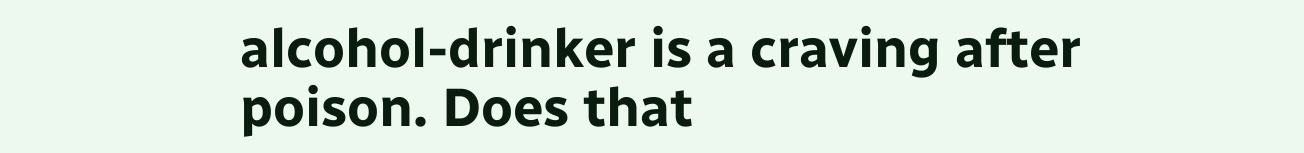alcohol-drinker is a craving after poison. Does that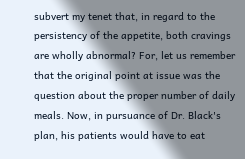subvert my tenet that, in regard to the persistency of the appetite, both cravings are wholly abnormal? For, let us remember that the original point at issue was the question about the proper number of daily meals. Now, in pursuance of Dr. Black's plan, his patients would have to eat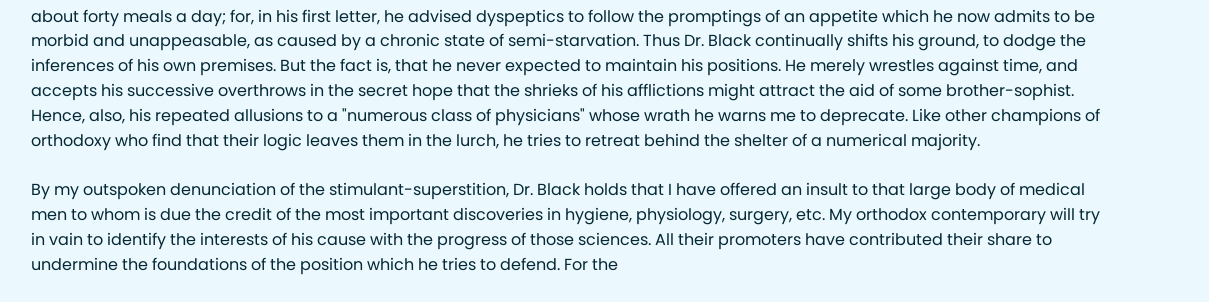about forty meals a day; for, in his first letter, he advised dyspeptics to follow the promptings of an appetite which he now admits to be morbid and unappeasable, as caused by a chronic state of semi-starvation. Thus Dr. Black continually shifts his ground, to dodge the inferences of his own premises. But the fact is, that he never expected to maintain his positions. He merely wrestles against time, and accepts his successive overthrows in the secret hope that the shrieks of his afflictions might attract the aid of some brother-sophist. Hence, also, his repeated allusions to a "numerous class of physicians" whose wrath he warns me to deprecate. Like other champions of orthodoxy who find that their logic leaves them in the lurch, he tries to retreat behind the shelter of a numerical majority.

By my outspoken denunciation of the stimulant-superstition, Dr. Black holds that I have offered an insult to that large body of medical men to whom is due the credit of the most important discoveries in hygiene, physiology, surgery, etc. My orthodox contemporary will try in vain to identify the interests of his cause with the progress of those sciences. All their promoters have contributed their share to undermine the foundations of the position which he tries to defend. For the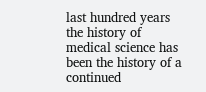last hundred years the history of medical science has been the history of a continued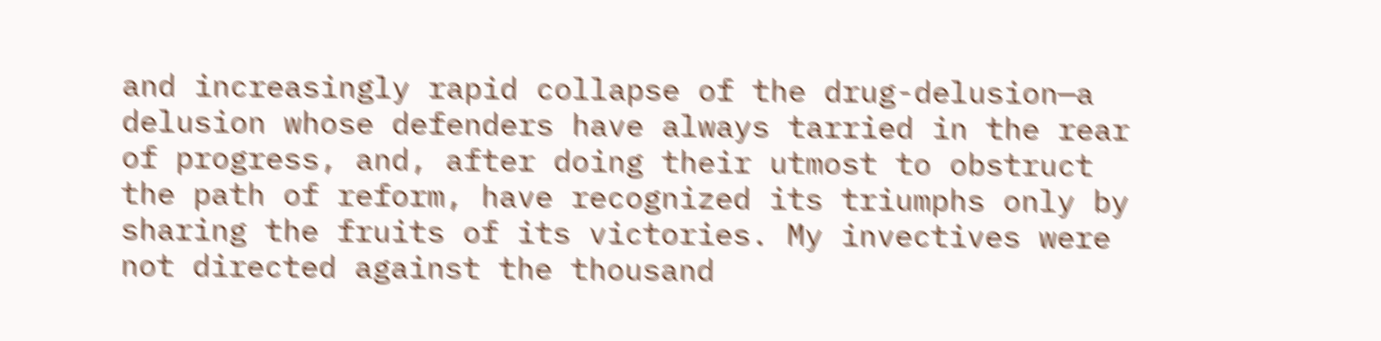and increasingly rapid collapse of the drug-delusion—a delusion whose defenders have always tarried in the rear of progress, and, after doing their utmost to obstruct the path of reform, have recognized its triumphs only by sharing the fruits of its victories. My invectives were not directed against the thousand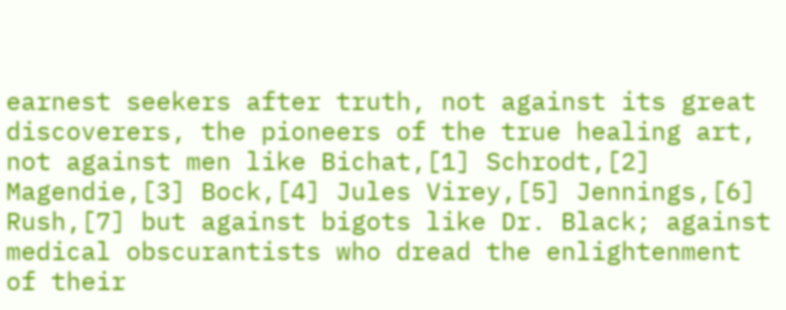earnest seekers after truth, not against its great discoverers, the pioneers of the true healing art, not against men like Bichat,[1] Schrodt,[2] Magendie,[3] Bock,[4] Jules Virey,[5] Jennings,[6] Rush,[7] but against bigots like Dr. Black; against medical obscurantists who dread the enlightenment of their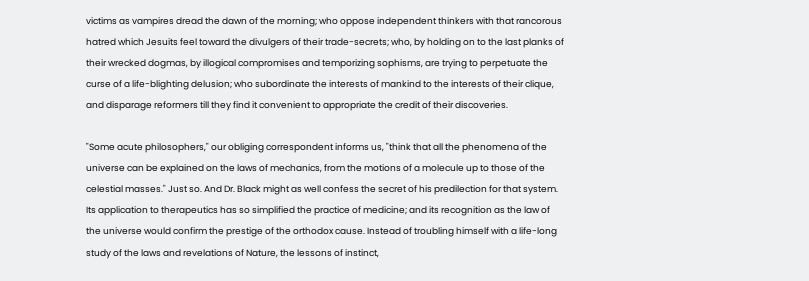victims as vampires dread the dawn of the morning; who oppose independent thinkers with that rancorous hatred which Jesuits feel toward the divulgers of their trade-secrets; who, by holding on to the last planks of their wrecked dogmas, by illogical compromises and temporizing sophisms, are trying to perpetuate the curse of a life-blighting delusion; who subordinate the interests of mankind to the interests of their clique, and disparage reformers till they find it convenient to appropriate the credit of their discoveries.

"Some acute philosophers," our obliging correspondent informs us, "think that all the phenomena of the universe can be explained on the laws of mechanics, from the motions of a molecule up to those of the celestial masses." Just so. And Dr. Black might as well confess the secret of his predilection for that system. Its application to therapeutics has so simplified the practice of medicine; and its recognition as the law of the universe would confirm the prestige of the orthodox cause. Instead of troubling himself with a life-long study of the laws and revelations of Nature, the lessons of instinct,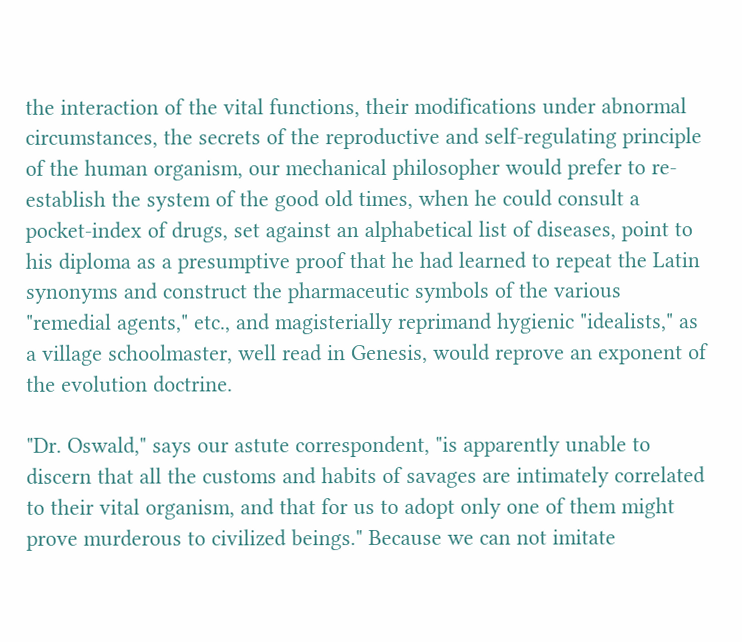the interaction of the vital functions, their modifications under abnormal circumstances, the secrets of the reproductive and self-regulating principle of the human organism, our mechanical philosopher would prefer to re-establish the system of the good old times, when he could consult a pocket-index of drugs, set against an alphabetical list of diseases, point to his diploma as a presumptive proof that he had learned to repeat the Latin synonyms and construct the pharmaceutic symbols of the various "remedial agents," etc., and magisterially reprimand hygienic "idealists," as a village schoolmaster, well read in Genesis, would reprove an exponent of the evolution doctrine.

"Dr. Oswald," says our astute correspondent, "is apparently unable to discern that all the customs and habits of savages are intimately correlated to their vital organism, and that for us to adopt only one of them might prove murderous to civilized beings." Because we can not imitate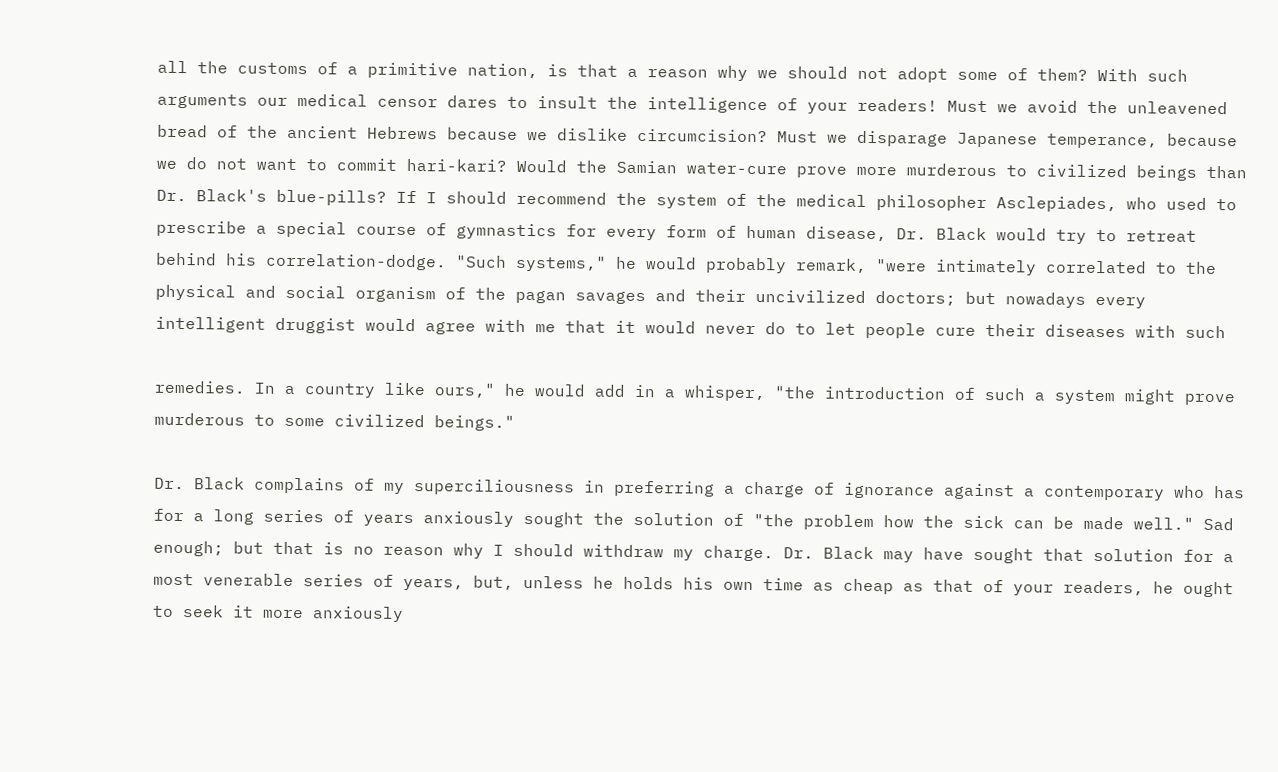all the customs of a primitive nation, is that a reason why we should not adopt some of them? With such arguments our medical censor dares to insult the intelligence of your readers! Must we avoid the unleavened bread of the ancient Hebrews because we dislike circumcision? Must we disparage Japanese temperance, because we do not want to commit hari-kari? Would the Samian water-cure prove more murderous to civilized beings than Dr. Black's blue-pills? If I should recommend the system of the medical philosopher Asclepiades, who used to prescribe a special course of gymnastics for every form of human disease, Dr. Black would try to retreat behind his correlation-dodge. "Such systems," he would probably remark, "were intimately correlated to the physical and social organism of the pagan savages and their uncivilized doctors; but nowadays every intelligent druggist would agree with me that it would never do to let people cure their diseases with such

remedies. In a country like ours," he would add in a whisper, "the introduction of such a system might prove murderous to some civilized beings."

Dr. Black complains of my superciliousness in preferring a charge of ignorance against a contemporary who has for a long series of years anxiously sought the solution of "the problem how the sick can be made well." Sad enough; but that is no reason why I should withdraw my charge. Dr. Black may have sought that solution for a most venerable series of years, but, unless he holds his own time as cheap as that of your readers, he ought to seek it more anxiously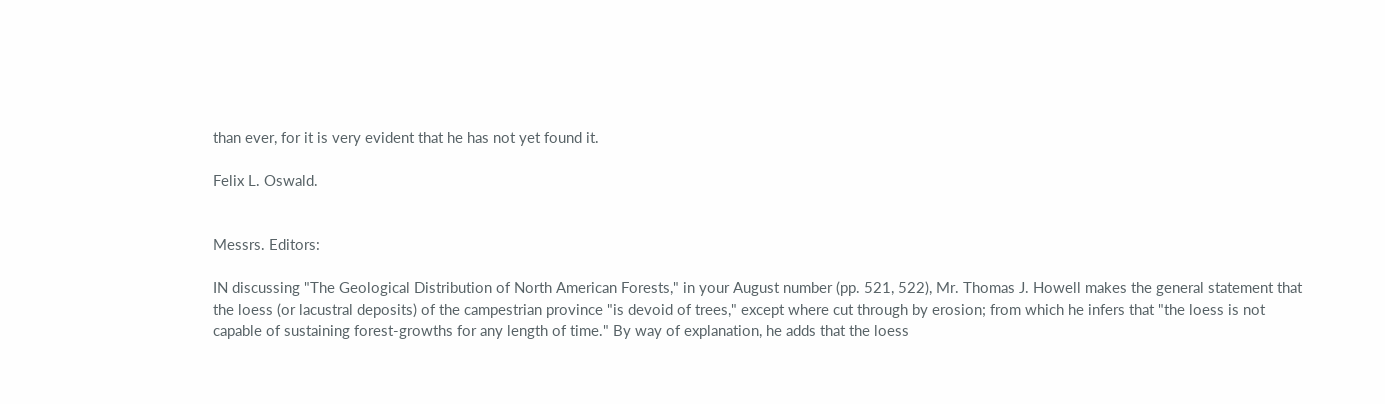than ever, for it is very evident that he has not yet found it.

Felix L. Oswald.


Messrs. Editors:

IN discussing "The Geological Distribution of North American Forests," in your August number (pp. 521, 522), Mr. Thomas J. Howell makes the general statement that the loess (or lacustral deposits) of the campestrian province "is devoid of trees," except where cut through by erosion; from which he infers that "the loess is not capable of sustaining forest-growths for any length of time." By way of explanation, he adds that the loess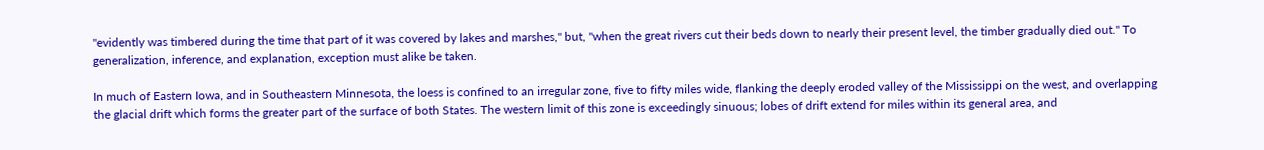"evidently was timbered during the time that part of it was covered by lakes and marshes," but, "when the great rivers cut their beds down to nearly their present level, the timber gradually died out." To generalization, inference, and explanation, exception must alike be taken.

In much of Eastern Iowa, and in Southeastern Minnesota, the loess is confined to an irregular zone, five to fifty miles wide, flanking the deeply eroded valley of the Mississippi on the west, and overlapping the glacial drift which forms the greater part of the surface of both States. The western limit of this zone is exceedingly sinuous; lobes of drift extend for miles within its general area, and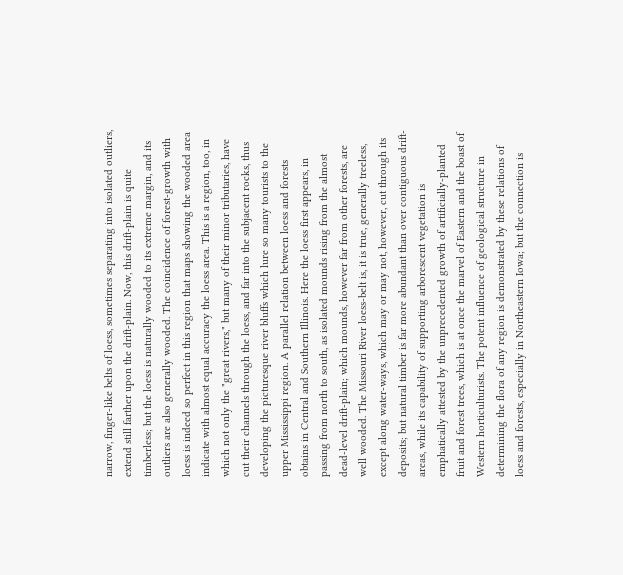narrow, finger-like belts of loess, sometimes separating into isolated outliers, extend still farther upon the drift-plain. Now, this drift-plain is quite timberless; but the loess is naturally wooded to its extreme margin, and its outliers are also generally wooded. The coincidence of forest-growth with loess is indeed so perfect in this region that maps showing the wooded area indicate with almost equal accuracy the loess area. This is a region, too, in which not only the "great rivers," but many of their minor tributaries, have cut their channels through the loess, and far into the subjacent rocks, thus developing the picturesque river bluffs which lure so many tourists to the upper Mississippi region. A parallel relation between loess and forests obtains in Central and Southern Illinois. Here the loess first appears, in passing from north to south, as isolated mounds rising from the almost dead-level drift-plain; which mounds, however far from other forests, are well wooded. The Missouri River loess-belt is, it is true, generally treeless, except along water-ways, which may or may not, however, cut through its deposits; but natural timber is far more abundant than over contiguous drift-areas, while its capability of supporting arborescent vegetation is emphatically attested by the unprecedented growth of artificially-planted fruit and forest trees, which is at once the marvel of Eastern and the boast of Western horticulturists. The potent influence of geological structure in determining the flora of any region is demonstrated by these relations of loess and forests, especially in Northeastern Iowa; but the connection is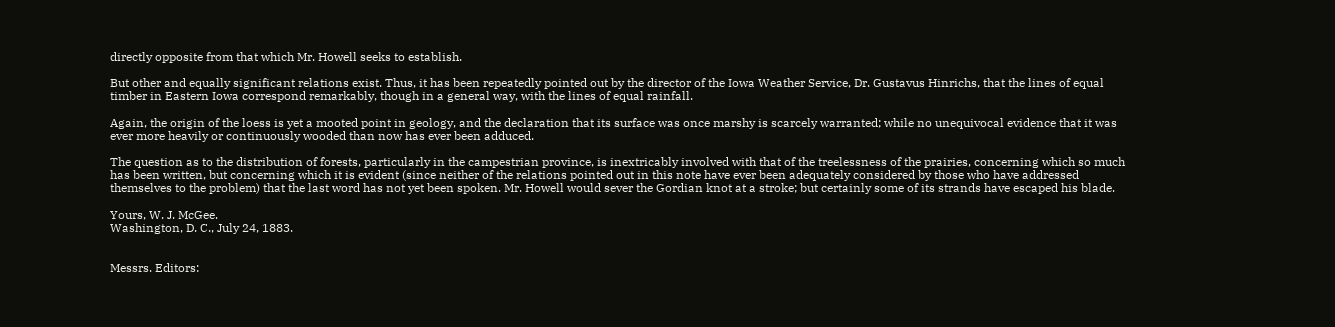directly opposite from that which Mr. Howell seeks to establish.

But other and equally significant relations exist. Thus, it has been repeatedly pointed out by the director of the Iowa Weather Service, Dr. Gustavus Hinrichs, that the lines of equal timber in Eastern Iowa correspond remarkably, though in a general way, with the lines of equal rainfall.

Again, the origin of the loess is yet a mooted point in geology, and the declaration that its surface was once marshy is scarcely warranted; while no unequivocal evidence that it was ever more heavily or continuously wooded than now has ever been adduced.

The question as to the distribution of forests, particularly in the campestrian province, is inextricably involved with that of the treelessness of the prairies, concerning which so much has been written, but concerning which it is evident (since neither of the relations pointed out in this note have ever been adequately considered by those who have addressed themselves to the problem) that the last word has not yet been spoken. Mr. Howell would sever the Gordian knot at a stroke; but certainly some of its strands have escaped his blade.

Yours, W. J. McGee.
Washington, D. C., July 24, 1883.


Messrs. Editors: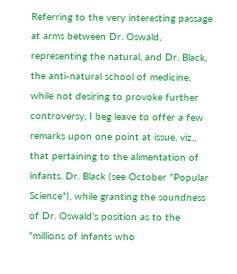Referring to the very interesting passage at arms between Dr. Oswald, representing the natural, and Dr. Black, the anti-natural school of medicine, while not desiring to provoke further controversy, I beg leave to offer a few remarks upon one point at issue, viz., that pertaining to the alimentation of infants. Dr. Black (see October "Popular Science"), while granting the soundness of Dr. Oswald's position as to the "millions of infants who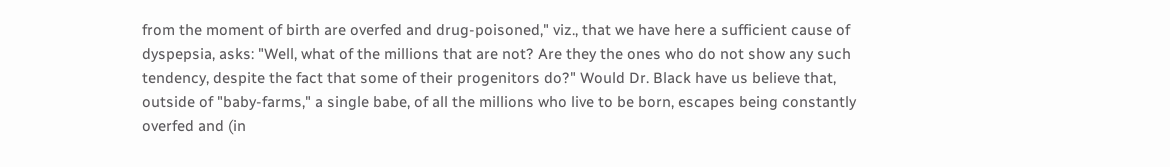from the moment of birth are overfed and drug-poisoned," viz., that we have here a sufficient cause of dyspepsia, asks: "Well, what of the millions that are not? Are they the ones who do not show any such tendency, despite the fact that some of their progenitors do?" Would Dr. Black have us believe that, outside of "baby-farms," a single babe, of all the millions who live to be born, escapes being constantly overfed and (in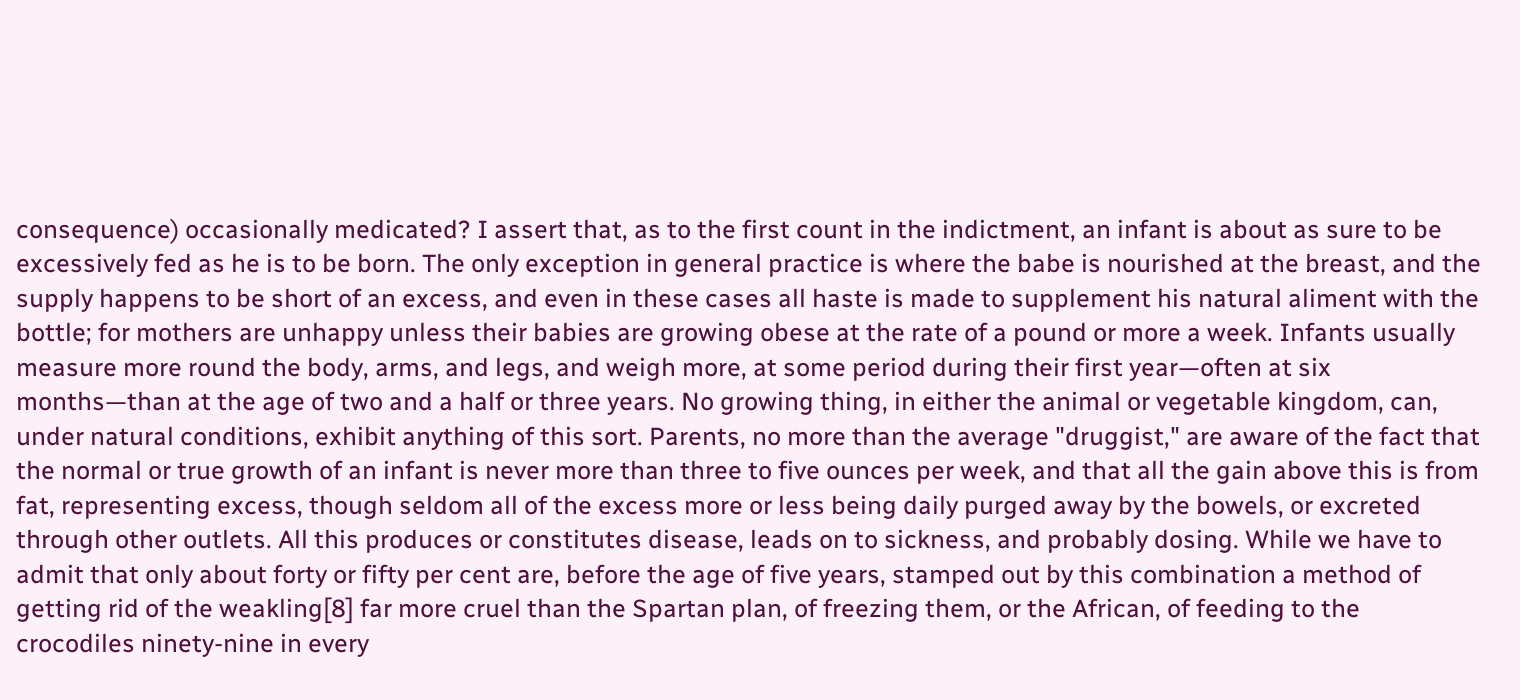consequence) occasionally medicated? I assert that, as to the first count in the indictment, an infant is about as sure to be excessively fed as he is to be born. The only exception in general practice is where the babe is nourished at the breast, and the supply happens to be short of an excess, and even in these cases all haste is made to supplement his natural aliment with the bottle; for mothers are unhappy unless their babies are growing obese at the rate of a pound or more a week. Infants usually measure more round the body, arms, and legs, and weigh more, at some period during their first year—often at six months—than at the age of two and a half or three years. No growing thing, in either the animal or vegetable kingdom, can, under natural conditions, exhibit anything of this sort. Parents, no more than the average "druggist," are aware of the fact that the normal or true growth of an infant is never more than three to five ounces per week, and that all the gain above this is from fat, representing excess, though seldom all of the excess more or less being daily purged away by the bowels, or excreted through other outlets. All this produces or constitutes disease, leads on to sickness, and probably dosing. While we have to admit that only about forty or fifty per cent are, before the age of five years, stamped out by this combination a method of getting rid of the weakling[8] far more cruel than the Spartan plan, of freezing them, or the African, of feeding to the crocodiles ninety-nine in every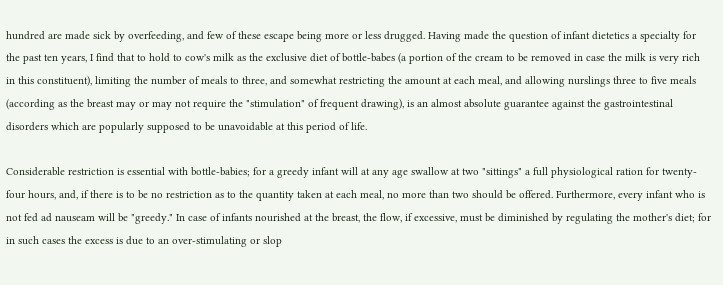hundred are made sick by overfeeding, and few of these escape being more or less drugged. Having made the question of infant dietetics a specialty for the past ten years, I find that to hold to cow's milk as the exclusive diet of bottle-babes (a portion of the cream to be removed in case the milk is very rich in this constituent), limiting the number of meals to three, and somewhat restricting the amount at each meal, and allowing nurslings three to five meals (according as the breast may or may not require the "stimulation" of frequent drawing), is an almost absolute guarantee against the gastrointestinal disorders which are popularly supposed to be unavoidable at this period of life.

Considerable restriction is essential with bottle-babies; for a greedy infant will at any age swallow at two "sittings" a full physiological ration for twenty-four hours, and, if there is to be no restriction as to the quantity taken at each meal, no more than two should be offered. Furthermore, every infant who is not fed ad nauseam will be "greedy." In case of infants nourished at the breast, the flow, if excessive, must be diminished by regulating the mother's diet; for in such cases the excess is due to an over-stimulating or slop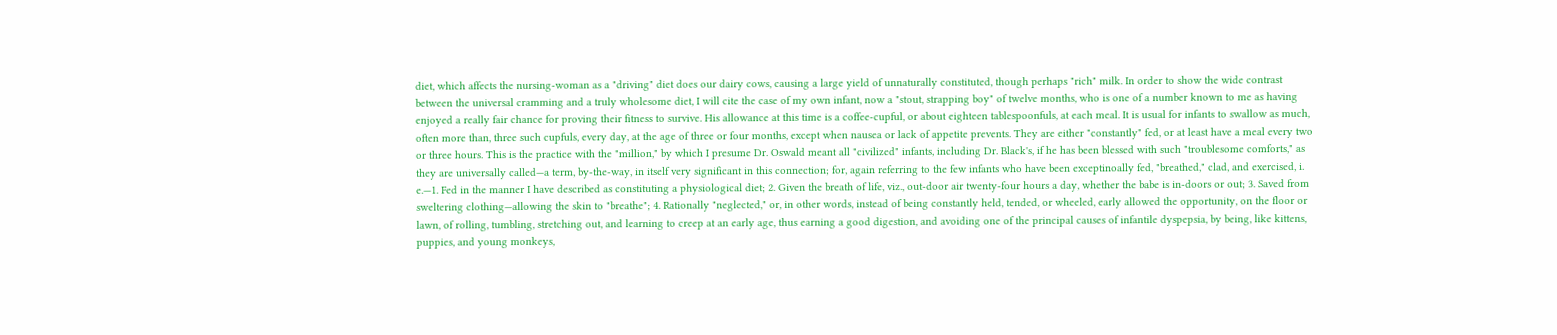diet, which affects the nursing-woman as a "driving" diet does our dairy cows, causing a large yield of unnaturally constituted, though perhaps "rich" milk. In order to show the wide contrast between the universal cramming and a truly wholesome diet, I will cite the case of my own infant, now a "stout, strapping boy" of twelve months, who is one of a number known to me as having enjoyed a really fair chance for proving their fitness to survive. His allowance at this time is a coffee-cupful, or about eighteen tablespoonfuls, at each meal. It is usual for infants to swallow as much, often more than, three such cupfuls, every day, at the age of three or four months, except when nausea or lack of appetite prevents. They are either "constantly" fed, or at least have a meal every two or three hours. This is the practice with the "million," by which I presume Dr. Oswald meant all "civilized" infants, including Dr. Black's, if he has been blessed with such "troublesome comforts," as they are universally called—a term, by-the-way, in itself very significant in this connection; for, again referring to the few infants who have been exceptinoally fed, "breathed," clad, and exercised, i. e.—1. Fed in the manner I have described as constituting a physiological diet; 2. Given the breath of life, viz., out-door air twenty-four hours a day, whether the babe is in-doors or out; 3. Saved from sweltering clothing—allowing the skin to "breathe"; 4. Rationally "neglected," or, in other words, instead of being constantly held, tended, or wheeled, early allowed the opportunity, on the floor or lawn, of rolling, tumbling, stretching out, and learning to creep at an early age, thus earning a good digestion, and avoiding one of the principal causes of infantile dyspepsia, by being, like kittens, puppies, and young monkeys,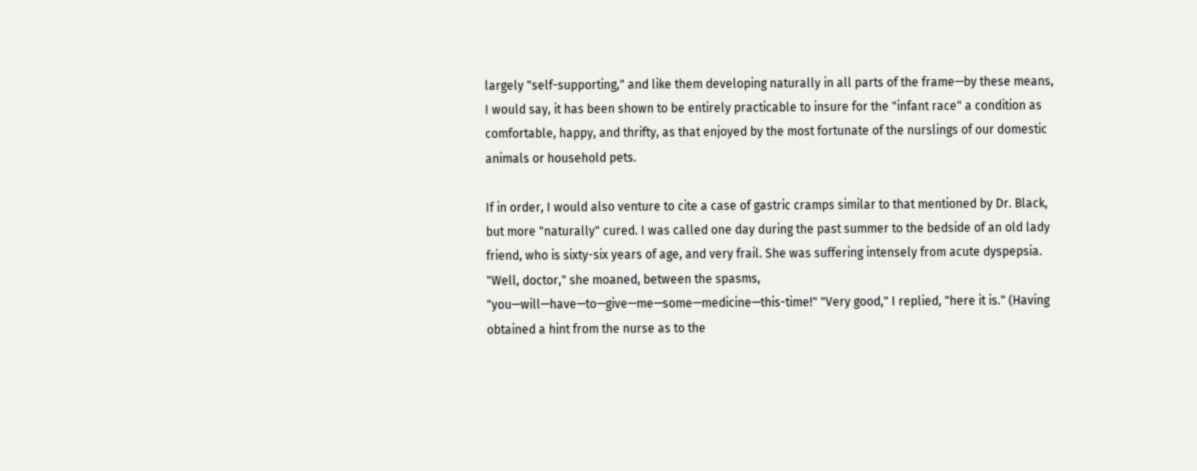largely "self-supporting," and like them developing naturally in all parts of the frame—by these means, I would say, it has been shown to be entirely practicable to insure for the "infant race" a condition as comfortable, happy, and thrifty, as that enjoyed by the most fortunate of the nurslings of our domestic animals or household pets.

If in order, I would also venture to cite a case of gastric cramps similar to that mentioned by Dr. Black, but more "naturally" cured. I was called one day during the past summer to the bedside of an old lady friend, who is sixty-six years of age, and very frail. She was suffering intensely from acute dyspepsia. "Well, doctor," she moaned, between the spasms, "you—will—have—to—give—me—some—medicine—this-time!" "Very good," I replied, "here it is." (Having obtained a hint from the nurse as to the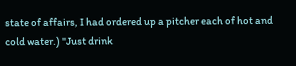state of affairs, I had ordered up a pitcher each of hot and cold water.) "Just drink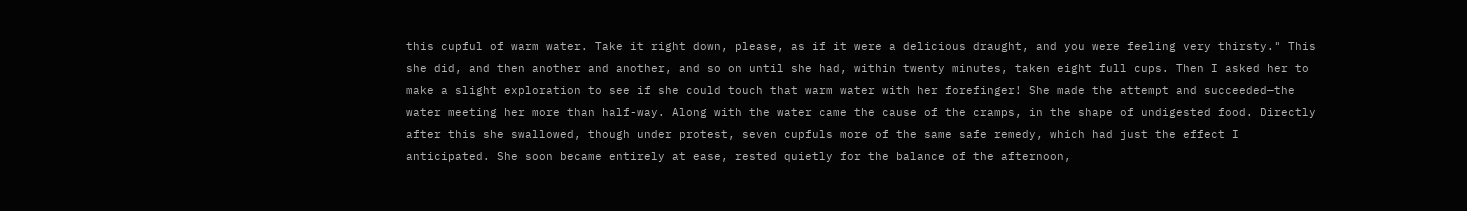this cupful of warm water. Take it right down, please, as if it were a delicious draught, and you were feeling very thirsty." This she did, and then another and another, and so on until she had, within twenty minutes, taken eight full cups. Then I asked her to make a slight exploration to see if she could touch that warm water with her forefinger! She made the attempt and succeeded—the water meeting her more than half-way. Along with the water came the cause of the cramps, in the shape of undigested food. Directly after this she swallowed, though under protest, seven cupfuls more of the same safe remedy, which had just the effect I anticipated. She soon became entirely at ease, rested quietly for the balance of the afternoon,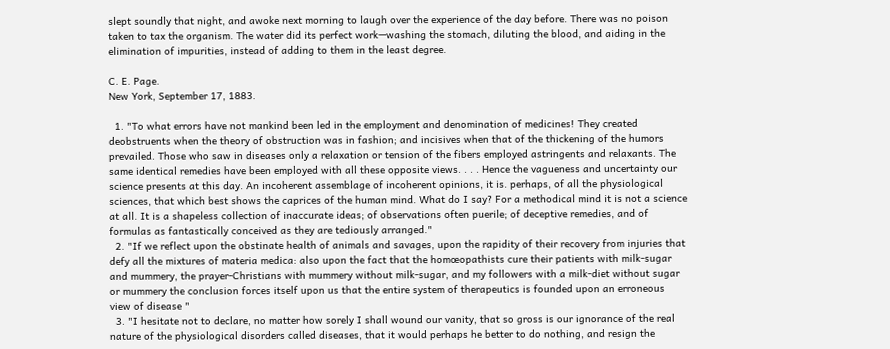slept soundly that night, and awoke next morning to laugh over the experience of the day before. There was no poison taken to tax the organism. The water did its perfect work—washing the stomach, diluting the blood, and aiding in the elimination of impurities, instead of adding to them in the least degree.

C. E. Page.
New York, September 17, 1883.

  1. "To what errors have not mankind been led in the employment and denomination of medicines! They created deobstruents when the theory of obstruction was in fashion; and incisives when that of the thickening of the humors prevailed. Those who saw in diseases only a relaxation or tension of the fibers employed astringents and relaxants. The same identical remedies have been employed with all these opposite views. . . . Hence the vagueness and uncertainty our science presents at this day. An incoherent assemblage of incoherent opinions, it is. perhaps, of all the physiological sciences, that which best shows the caprices of the human mind. What do I say? For a methodical mind it is not a science at all. It is a shapeless collection of inaccurate ideas; of observations often puerile; of deceptive remedies, and of formulas as fantastically conceived as they are tediously arranged."
  2. "If we reflect upon the obstinate health of animals and savages, upon the rapidity of their recovery from injuries that defy all the mixtures of materia medica: also upon the fact that the homœopathists cure their patients with milk-sugar and mummery, the prayer-Christians with mummery without milk-sugar, and my followers with a milk-diet without sugar or mummery the conclusion forces itself upon us that the entire system of therapeutics is founded upon an erroneous view of disease "
  3. "I hesitate not to declare, no matter how sorely I shall wound our vanity, that so gross is our ignorance of the real nature of the physiological disorders called diseases, that it would perhaps he better to do nothing, and resign the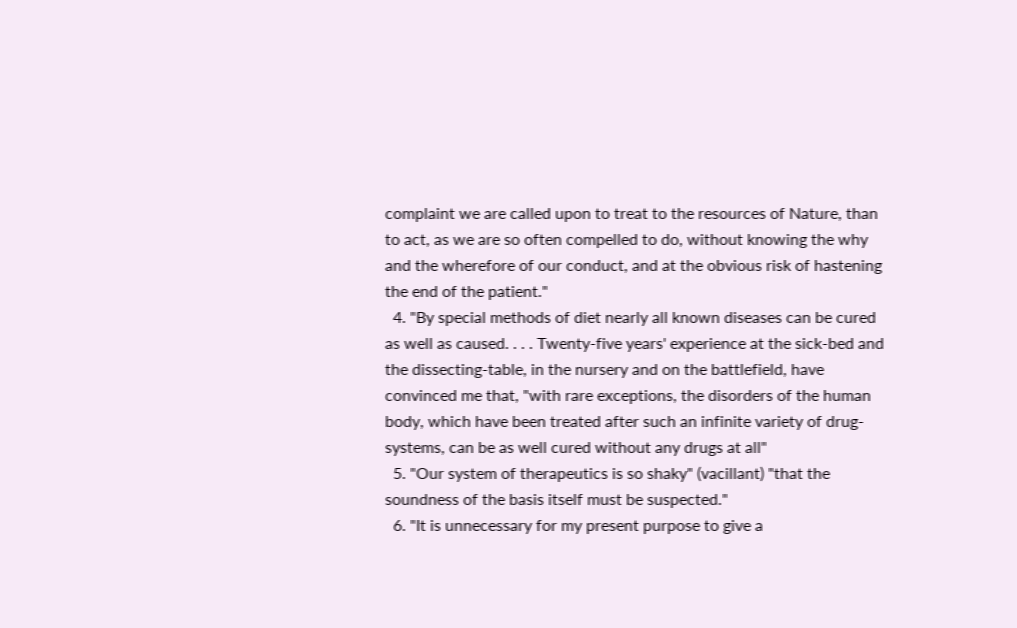complaint we are called upon to treat to the resources of Nature, than to act, as we are so often compelled to do, without knowing the why and the wherefore of our conduct, and at the obvious risk of hastening the end of the patient."
  4. "By special methods of diet nearly all known diseases can be cured as well as caused. . . . Twenty-five years' experience at the sick-bed and the dissecting-table, in the nursery and on the battlefield, have convinced me that, "with rare exceptions, the disorders of the human body, which have been treated after such an infinite variety of drug-systems, can be as well cured without any drugs at all"
  5. "Our system of therapeutics is so shaky" (vacillant) "that the soundness of the basis itself must be suspected."
  6. "It is unnecessary for my present purpose to give a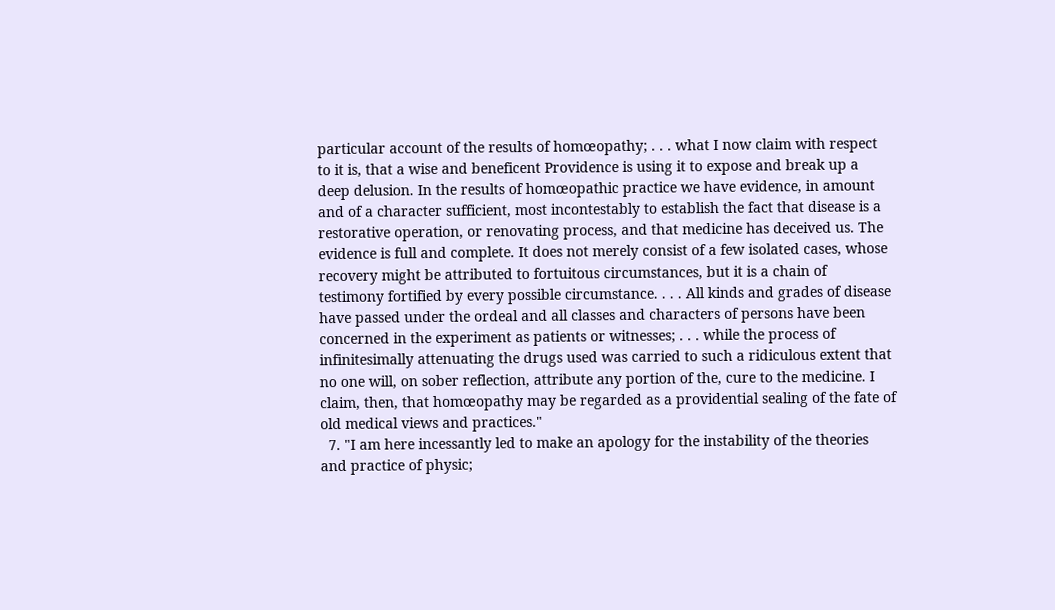particular account of the results of homœopathy; . . . what I now claim with respect to it is, that a wise and beneficent Providence is using it to expose and break up a deep delusion. In the results of homœopathic practice we have evidence, in amount and of a character sufficient, most incontestably to establish the fact that disease is a restorative operation, or renovating process, and that medicine has deceived us. The evidence is full and complete. It does not merely consist of a few isolated cases, whose recovery might be attributed to fortuitous circumstances, but it is a chain of testimony fortified by every possible circumstance. . . . All kinds and grades of disease have passed under the ordeal and all classes and characters of persons have been concerned in the experiment as patients or witnesses; . . . while the process of infinitesimally attenuating the drugs used was carried to such a ridiculous extent that no one will, on sober reflection, attribute any portion of the, cure to the medicine. I claim, then, that homœopathy may be regarded as a providential sealing of the fate of old medical views and practices."
  7. "I am here incessantly led to make an apology for the instability of the theories and practice of physic;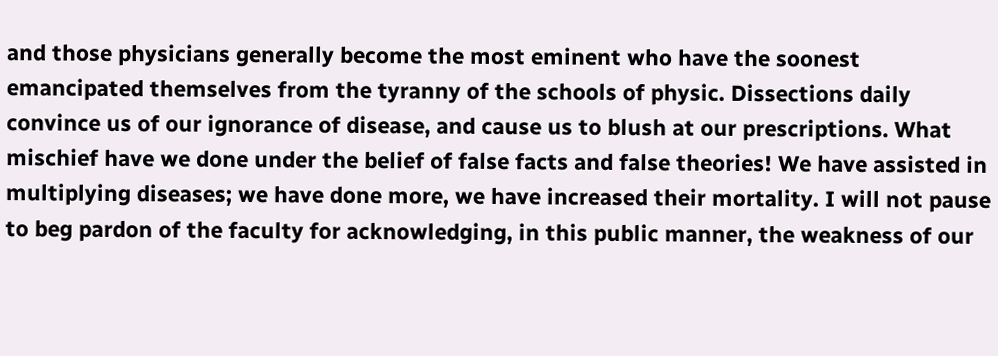and those physicians generally become the most eminent who have the soonest emancipated themselves from the tyranny of the schools of physic. Dissections daily convince us of our ignorance of disease, and cause us to blush at our prescriptions. What mischief have we done under the belief of false facts and false theories! We have assisted in multiplying diseases; we have done more, we have increased their mortality. I will not pause to beg pardon of the faculty for acknowledging, in this public manner, the weakness of our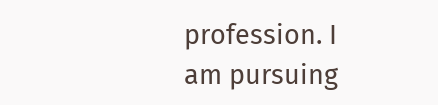profession. I am pursuing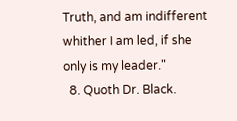Truth, and am indifferent whither I am led, if she only is my leader."
  8. Quoth Dr. Black.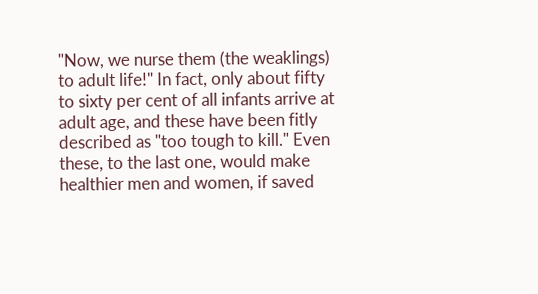"Now, we nurse them (the weaklings) to adult life!" In fact, only about fifty to sixty per cent of all infants arrive at adult age, and these have been fitly described as "too tough to kill." Even these, to the last one, would make healthier men and women, if saved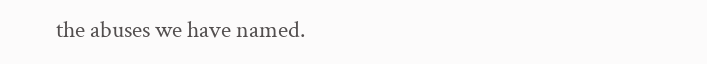the abuses we have named.